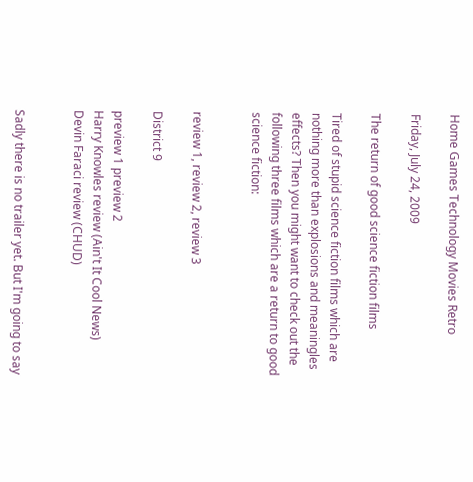Home Games Technology Movies Retro

Friday, July 24, 2009

The return of good science fiction films

Tired of stupid science fiction films which are nothing more than explosions and meaningles effects? Then you might want to check out the following three films which are a return to good science fiction:


review 1, review 2, review 3

District 9

preview 1 preview 2
Harry Knowles review (Ain't It Cool News)
Devin Faraci review (CHUD)


Sadly there is no trailer yet. But I'm going to say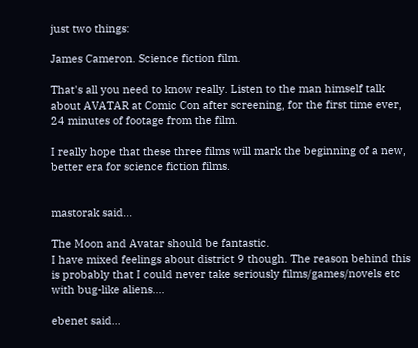just two things:

James Cameron. Science fiction film.

That's all you need to know really. Listen to the man himself talk about AVATAR at Comic Con after screening, for the first time ever, 24 minutes of footage from the film.

I really hope that these three films will mark the beginning of a new, better era for science fiction films.


mastorak said...

The Moon and Avatar should be fantastic.
I have mixed feelings about district 9 though. The reason behind this is probably that I could never take seriously films/games/novels etc with bug-like aliens....

ebenet said...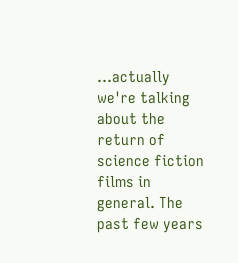...actually we're talking about the return of science fiction films in general. The past few years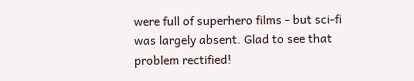were full of superhero films - but sci-fi was largely absent. Glad to see that problem rectified!